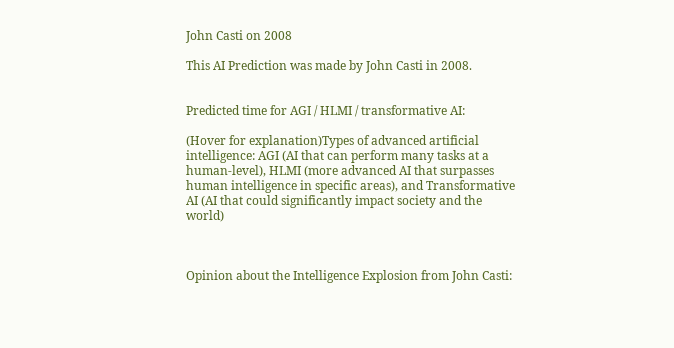John Casti on 2008

This AI Prediction was made by John Casti in 2008.


Predicted time for AGI / HLMI / transformative AI:

(Hover for explanation)Types of advanced artificial intelligence: AGI (AI that can perform many tasks at a human-level), HLMI (more advanced AI that surpasses human intelligence in specific areas), and Transformative AI (AI that could significantly impact society and the world)



Opinion about the Intelligence Explosion from John Casti: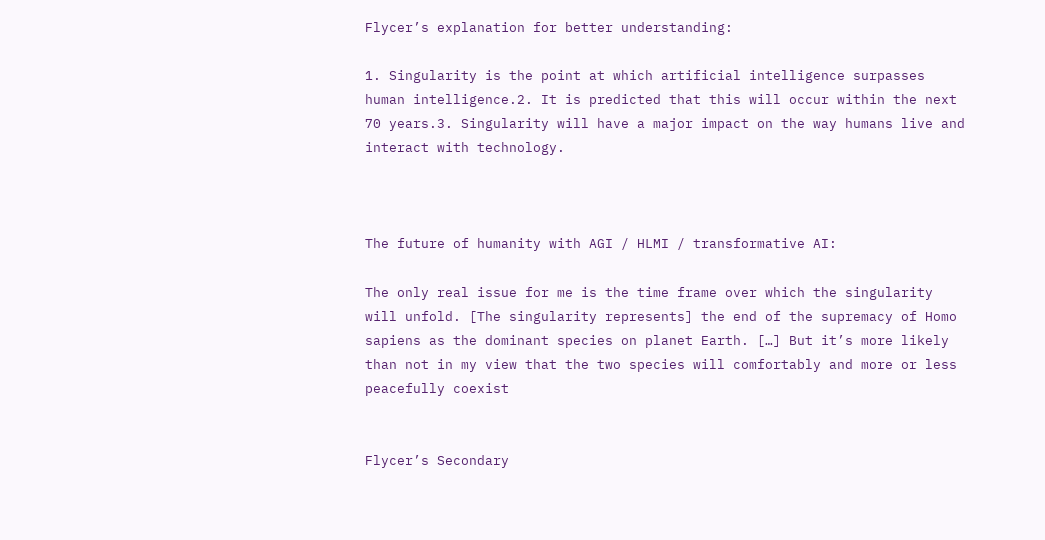Flycer’s explanation for better understanding:

1. Singularity is the point at which artificial intelligence surpasses human intelligence.2. It is predicted that this will occur within the next 70 years.3. Singularity will have a major impact on the way humans live and interact with technology.



The future of humanity with AGI / HLMI / transformative AI:

The only real issue for me is the time frame over which the singularity will unfold. [The singularity represents] the end of the supremacy of Homo sapiens as the dominant species on planet Earth. […] But it’s more likely than not in my view that the two species will comfortably and more or less peacefully coexist


Flycer’s Secondary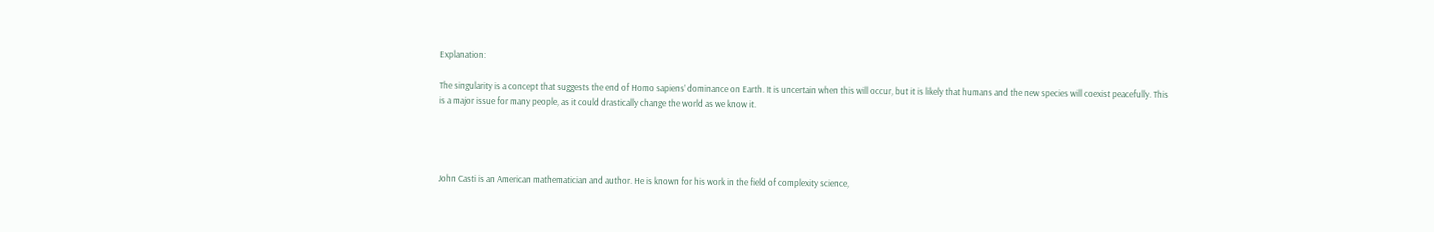Explanation:

The singularity is a concept that suggests the end of Homo sapiens’ dominance on Earth. It is uncertain when this will occur, but it is likely that humans and the new species will coexist peacefully. This is a major issue for many people, as it could drastically change the world as we know it.




John Casti is an American mathematician and author. He is known for his work in the field of complexity science,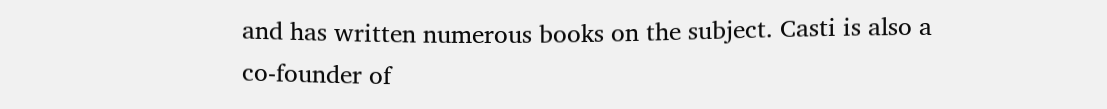and has written numerous books on the subject. Casti is also a co-founder of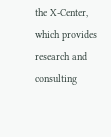the X-Center, which provides research and consulting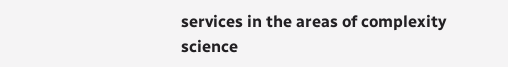services in the areas of complexity science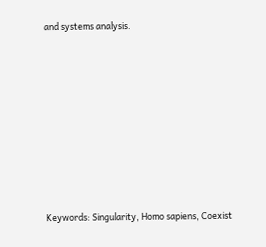and systems analysis.









Keywords: Singularity, Homo sapiens, Coexist